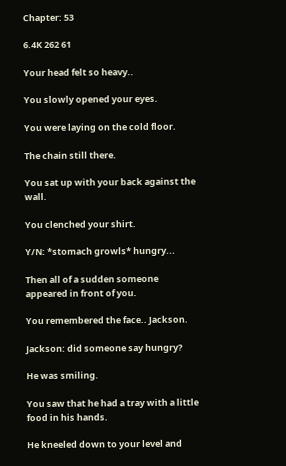Chapter: 53

6.4K 262 61

Your head felt so heavy..

You slowly opened your eyes.

You were laying on the cold floor.

The chain still there.

You sat up with your back against the wall.

You clenched your shirt.

Y/N: *stomach growls* hungry...

Then all of a sudden someone appeared in front of you.

You remembered the face.. Jackson.

Jackson: did someone say hungry?

He was smiling.

You saw that he had a tray with a little food in his hands.

He kneeled down to your level and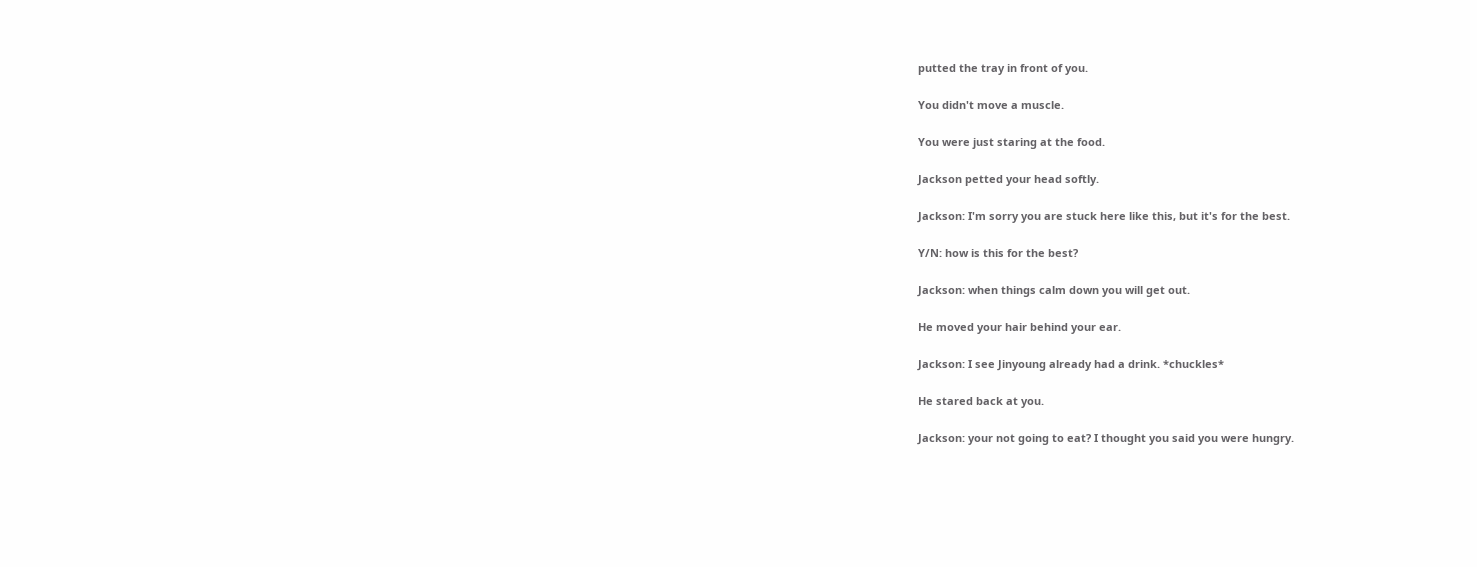putted the tray in front of you.

You didn't move a muscle.

You were just staring at the food.

Jackson petted your head softly.

Jackson: I'm sorry you are stuck here like this, but it's for the best.

Y/N: how is this for the best?

Jackson: when things calm down you will get out.

He moved your hair behind your ear.

Jackson: I see Jinyoung already had a drink. *chuckles*

He stared back at you.

Jackson: your not going to eat? I thought you said you were hungry.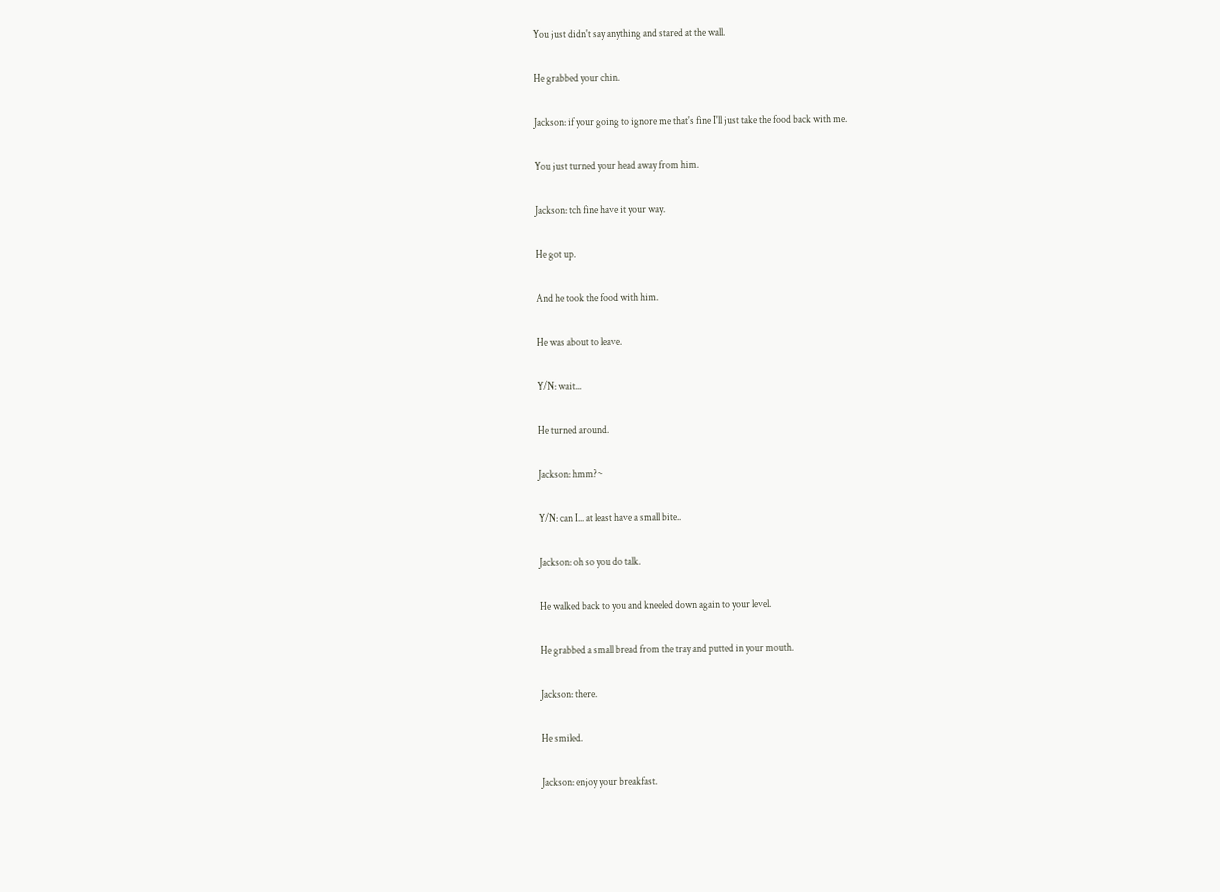You just didn't say anything and stared at the wall.

He grabbed your chin.

Jackson: if your going to ignore me that's fine I'll just take the food back with me.

You just turned your head away from him.

Jackson: tch fine have it your way.

He got up.

And he took the food with him.

He was about to leave.

Y/N: wait...

He turned around.

Jackson: hmm?~

Y/N: can I... at least have a small bite..

Jackson: oh so you do talk.

He walked back to you and kneeled down again to your level.

He grabbed a small bread from the tray and putted in your mouth.

Jackson: there.

He smiled.

Jackson: enjoy your breakfast.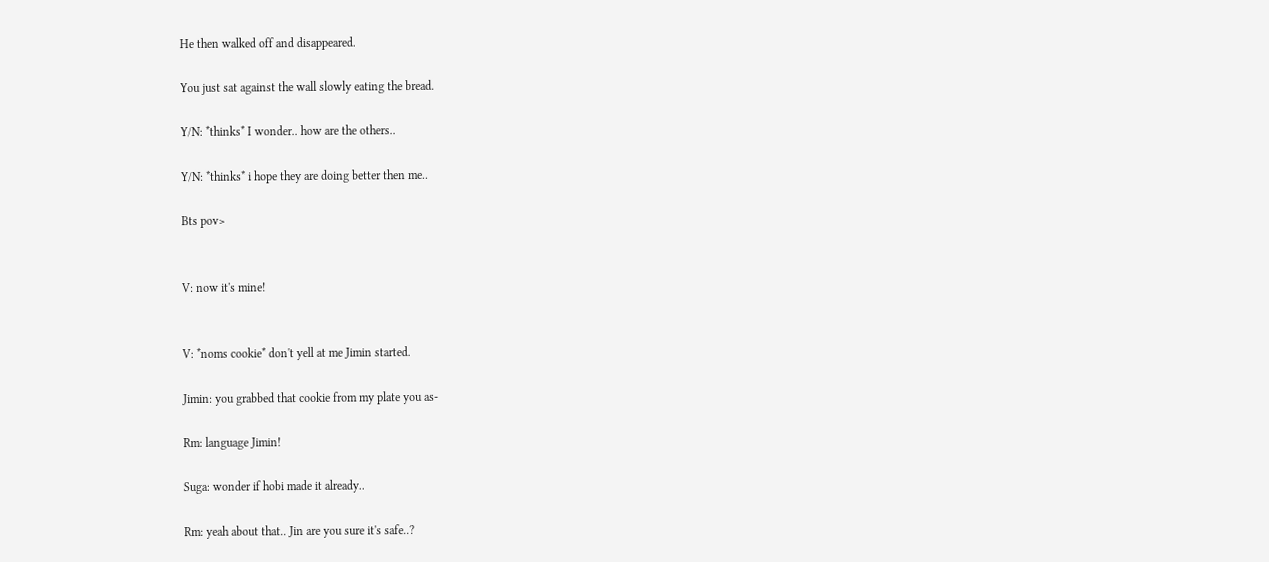He then walked off and disappeared.

You just sat against the wall slowly eating the bread.

Y/N: *thinks* I wonder.. how are the others..

Y/N: *thinks* i hope they are doing better then me..

Bts pov>


V: now it's mine!


V: *noms cookie* don't yell at me Jimin started.

Jimin: you grabbed that cookie from my plate you as-

Rm: language Jimin!

Suga: wonder if hobi made it already..

Rm: yeah about that.. Jin are you sure it's safe..?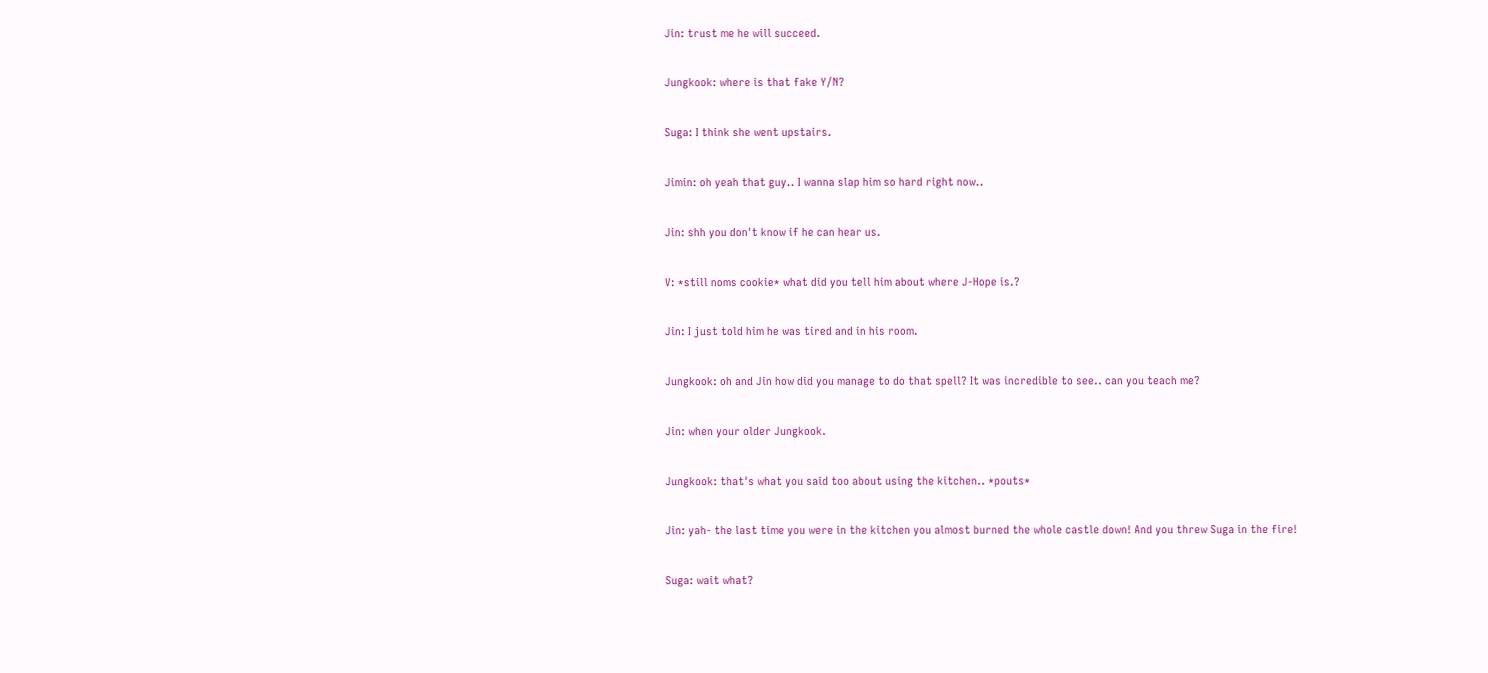Jin: trust me he will succeed.

Jungkook: where is that fake Y/N?

Suga: I think she went upstairs.

Jimin: oh yeah that guy.. I wanna slap him so hard right now..

Jin: shh you don't know if he can hear us.

V: *still noms cookie* what did you tell him about where J-Hope is.?

Jin: I just told him he was tired and in his room.

Jungkook: oh and Jin how did you manage to do that spell? It was incredible to see.. can you teach me?

Jin: when your older Jungkook.

Jungkook: that's what you said too about using the kitchen.. *pouts*

Jin: yah- the last time you were in the kitchen you almost burned the whole castle down! And you threw Suga in the fire!

Suga: wait what?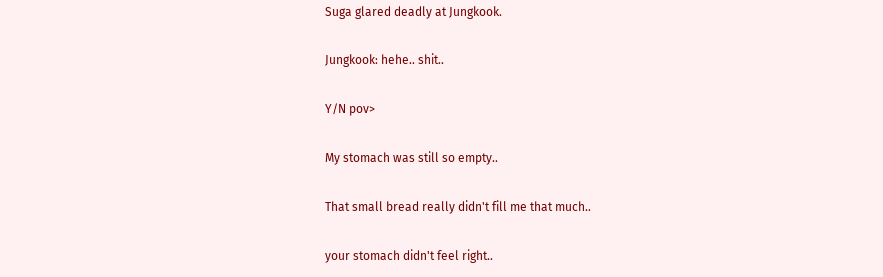Suga glared deadly at Jungkook.

Jungkook: hehe.. shit..

Y/N pov>

My stomach was still so empty..

That small bread really didn't fill me that much..

your stomach didn't feel right..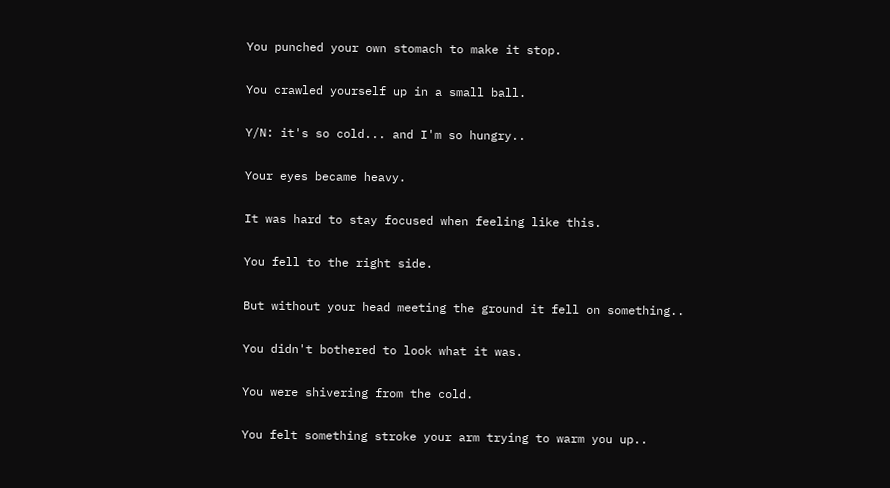You punched your own stomach to make it stop.

You crawled yourself up in a small ball.

Y/N: it's so cold... and I'm so hungry..

Your eyes became heavy.

It was hard to stay focused when feeling like this.

You fell to the right side.

But without your head meeting the ground it fell on something..

You didn't bothered to look what it was.

You were shivering from the cold.

You felt something stroke your arm trying to warm you up..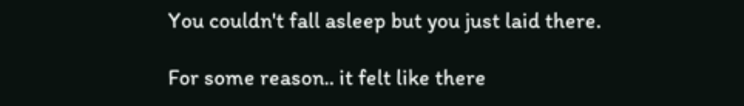You couldn't fall asleep but you just laid there.

For some reason.. it felt like there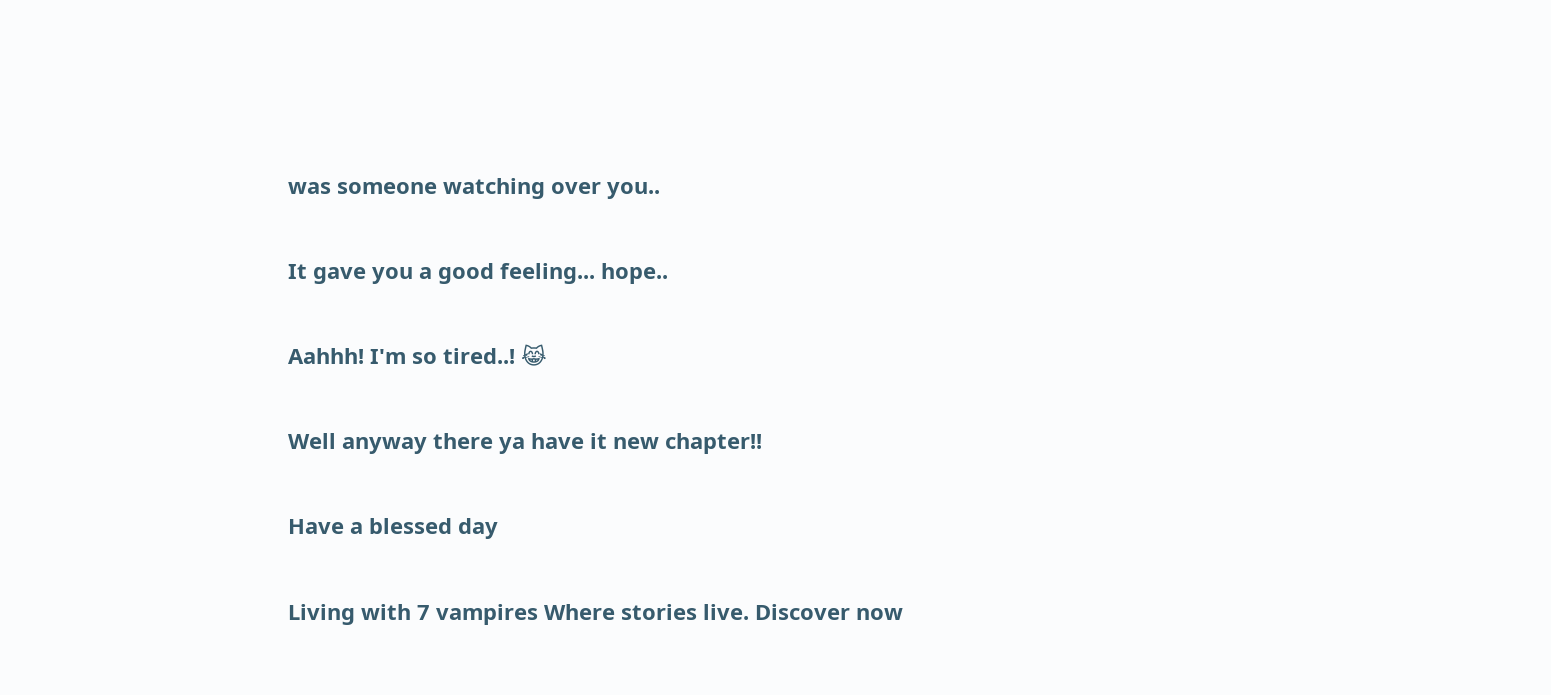was someone watching over you..

It gave you a good feeling... hope..

Aahhh! I'm so tired..! 😹

Well anyway there ya have it new chapter!!

Have a blessed day

Living with 7 vampires Where stories live. Discover now